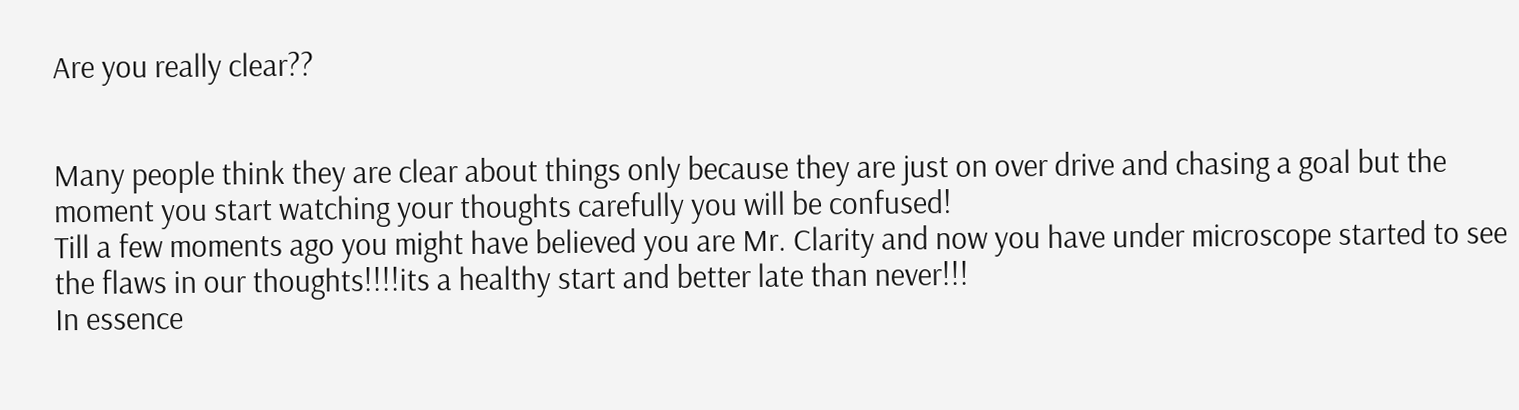Are you really clear??


Many people think they are clear about things only because they are just on over drive and chasing a goal but the moment you start watching your thoughts carefully you will be confused!
Till a few moments ago you might have believed you are Mr. Clarity and now you have under microscope started to see the flaws in our thoughts!!!!its a healthy start and better late than never!!!
In essence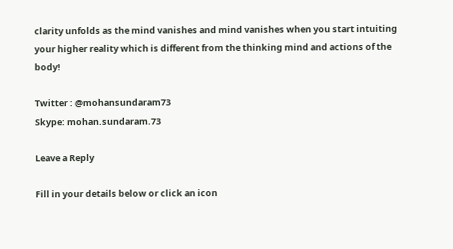clarity unfolds as the mind vanishes and mind vanishes when you start intuiting your higher reality which is different from the thinking mind and actions of the body!

Twitter : @mohansundaram73
Skype: mohan.sundaram.73

Leave a Reply

Fill in your details below or click an icon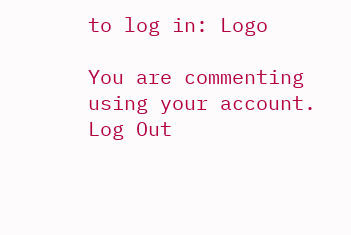to log in: Logo

You are commenting using your account. Log Out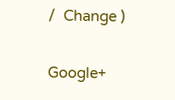/  Change )

Google+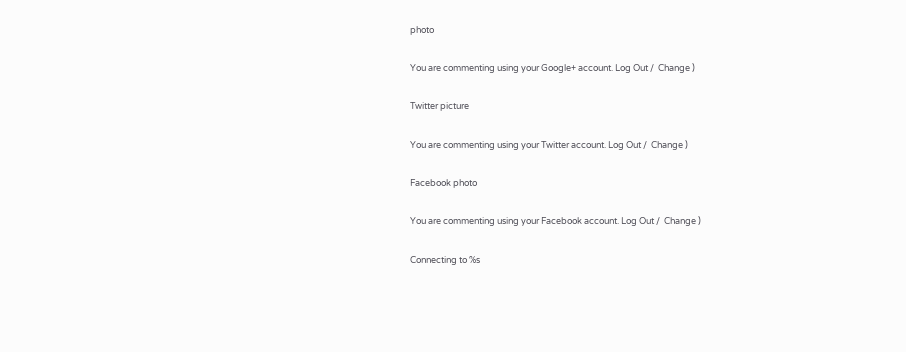photo

You are commenting using your Google+ account. Log Out /  Change )

Twitter picture

You are commenting using your Twitter account. Log Out /  Change )

Facebook photo

You are commenting using your Facebook account. Log Out /  Change )

Connecting to %s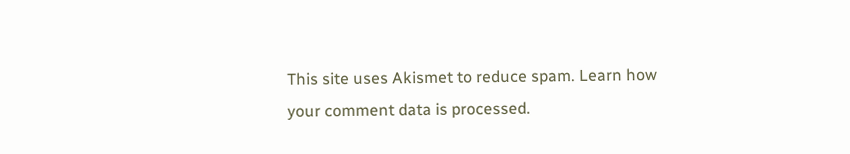This site uses Akismet to reduce spam. Learn how your comment data is processed.